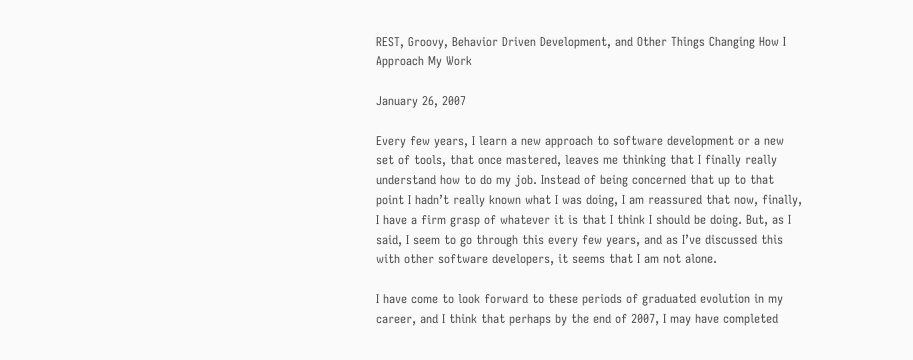REST, Groovy, Behavior Driven Development, and Other Things Changing How I Approach My Work

January 26, 2007

Every few years, I learn a new approach to software development or a new set of tools, that once mastered, leaves me thinking that I finally really understand how to do my job. Instead of being concerned that up to that point I hadn’t really known what I was doing, I am reassured that now, finally, I have a firm grasp of whatever it is that I think I should be doing. But, as I said, I seem to go through this every few years, and as I’ve discussed this with other software developers, it seems that I am not alone.

I have come to look forward to these periods of graduated evolution in my career, and I think that perhaps by the end of 2007, I may have completed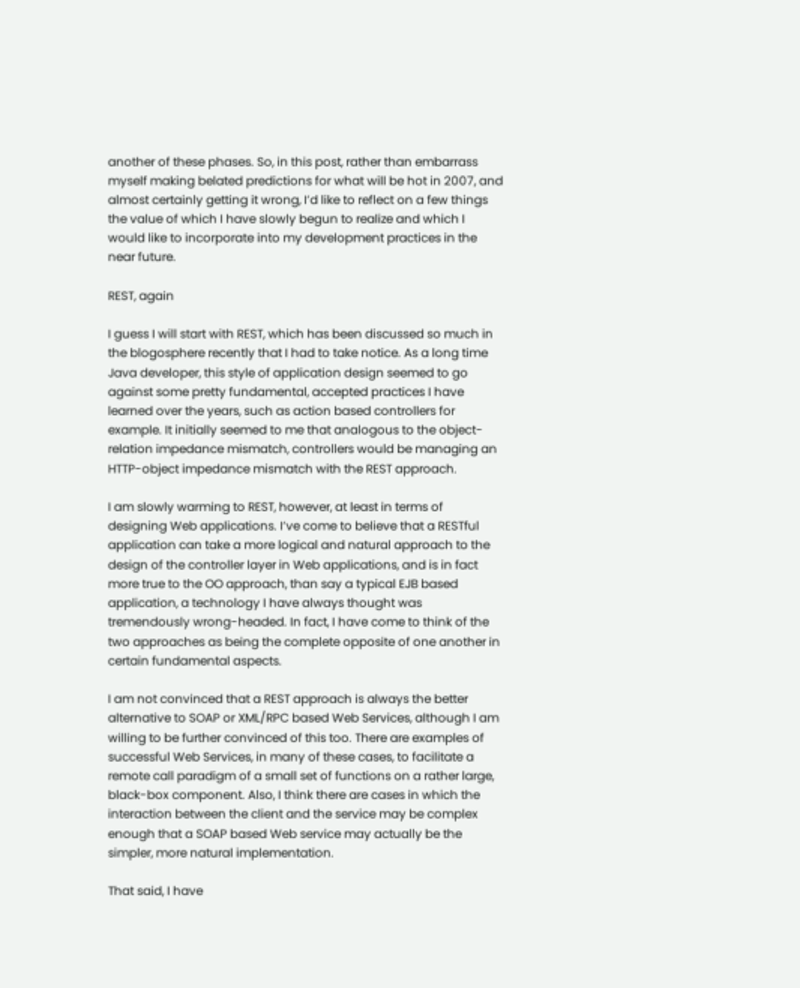another of these phases. So, in this post, rather than embarrass myself making belated predictions for what will be hot in 2007, and almost certainly getting it wrong, I’d like to reflect on a few things the value of which I have slowly begun to realize and which I would like to incorporate into my development practices in the near future.

REST, again

I guess I will start with REST, which has been discussed so much in the blogosphere recently that I had to take notice. As a long time Java developer, this style of application design seemed to go against some pretty fundamental, accepted practices I have learned over the years, such as action based controllers for example. It initially seemed to me that analogous to the object-relation impedance mismatch, controllers would be managing an HTTP-object impedance mismatch with the REST approach.

I am slowly warming to REST, however, at least in terms of designing Web applications. I’ve come to believe that a RESTful application can take a more logical and natural approach to the design of the controller layer in Web applications, and is in fact more true to the OO approach, than say a typical EJB based application, a technology I have always thought was tremendously wrong-headed. In fact, I have come to think of the two approaches as being the complete opposite of one another in certain fundamental aspects.

I am not convinced that a REST approach is always the better alternative to SOAP or XML/RPC based Web Services, although I am willing to be further convinced of this too. There are examples of successful Web Services, in many of these cases, to facilitate a remote call paradigm of a small set of functions on a rather large, black-box component. Also, I think there are cases in which the interaction between the client and the service may be complex enough that a SOAP based Web service may actually be the simpler, more natural implementation.

That said, I have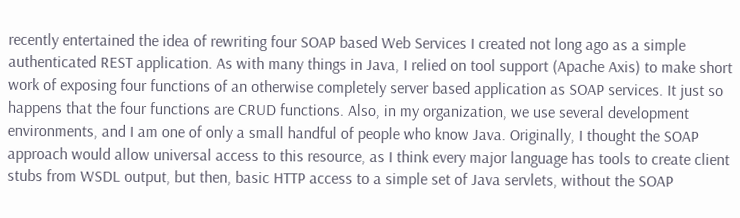recently entertained the idea of rewriting four SOAP based Web Services I created not long ago as a simple authenticated REST application. As with many things in Java, I relied on tool support (Apache Axis) to make short work of exposing four functions of an otherwise completely server based application as SOAP services. It just so happens that the four functions are CRUD functions. Also, in my organization, we use several development environments, and I am one of only a small handful of people who know Java. Originally, I thought the SOAP approach would allow universal access to this resource, as I think every major language has tools to create client stubs from WSDL output, but then, basic HTTP access to a simple set of Java servlets, without the SOAP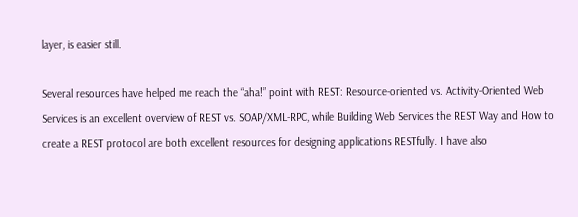layer, is easier still.

Several resources have helped me reach the “aha!” point with REST: Resource-oriented vs. Activity-Oriented Web Services is an excellent overview of REST vs. SOAP/XML-RPC, while Building Web Services the REST Way and How to create a REST protocol are both excellent resources for designing applications RESTfully. I have also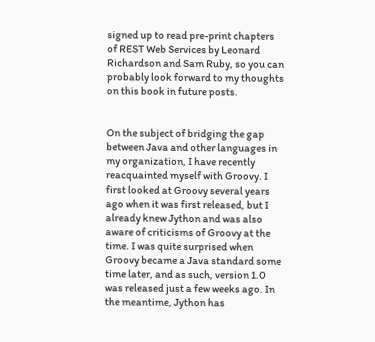signed up to read pre-print chapters of REST Web Services by Leonard Richardson and Sam Ruby, so you can probably look forward to my thoughts on this book in future posts.


On the subject of bridging the gap between Java and other languages in my organization, I have recently reacquainted myself with Groovy. I first looked at Groovy several years ago when it was first released, but I already knew Jython and was also aware of criticisms of Groovy at the time. I was quite surprised when Groovy became a Java standard some time later, and as such, version 1.0 was released just a few weeks ago. In the meantime, Jython has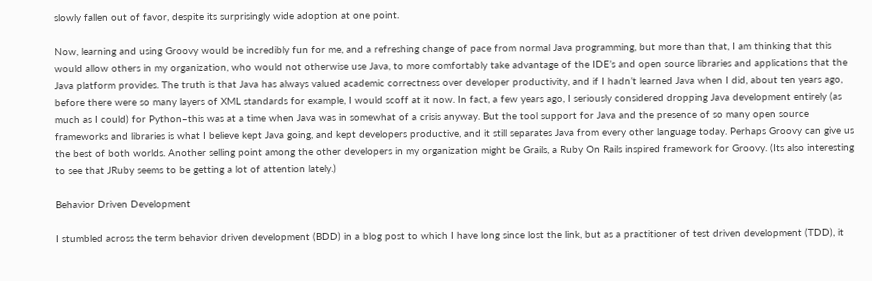slowly fallen out of favor, despite its surprisingly wide adoption at one point.

Now, learning and using Groovy would be incredibly fun for me, and a refreshing change of pace from normal Java programming, but more than that, I am thinking that this would allow others in my organization, who would not otherwise use Java, to more comfortably take advantage of the IDE’s and open source libraries and applications that the Java platform provides. The truth is that Java has always valued academic correctness over developer productivity, and if I hadn’t learned Java when I did, about ten years ago, before there were so many layers of XML standards for example, I would scoff at it now. In fact, a few years ago, I seriously considered dropping Java development entirely (as much as I could) for Python–this was at a time when Java was in somewhat of a crisis anyway. But the tool support for Java and the presence of so many open source frameworks and libraries is what I believe kept Java going, and kept developers productive, and it still separates Java from every other language today. Perhaps Groovy can give us the best of both worlds. Another selling point among the other developers in my organization might be Grails, a Ruby On Rails inspired framework for Groovy. (Its also interesting to see that JRuby seems to be getting a lot of attention lately.)

Behavior Driven Development

I stumbled across the term behavior driven development (BDD) in a blog post to which I have long since lost the link, but as a practitioner of test driven development (TDD), it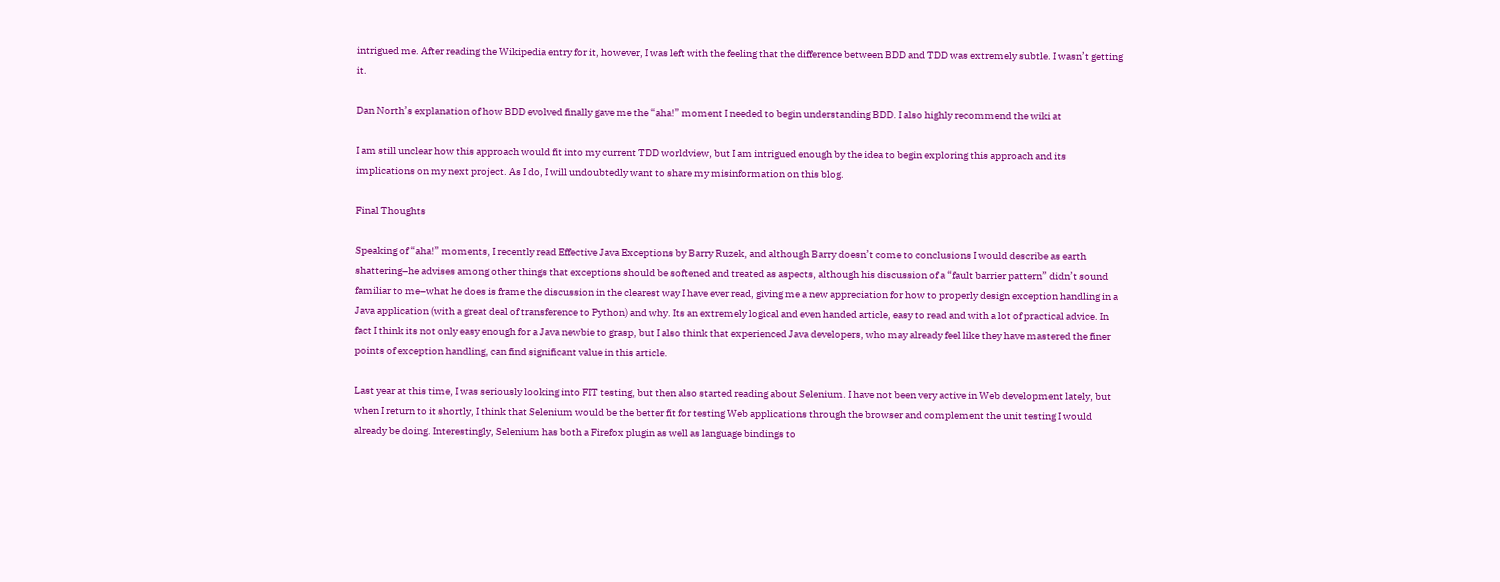intrigued me. After reading the Wikipedia entry for it, however, I was left with the feeling that the difference between BDD and TDD was extremely subtle. I wasn’t getting it.

Dan North’s explanation of how BDD evolved finally gave me the “aha!” moment I needed to begin understanding BDD. I also highly recommend the wiki at

I am still unclear how this approach would fit into my current TDD worldview, but I am intrigued enough by the idea to begin exploring this approach and its implications on my next project. As I do, I will undoubtedly want to share my misinformation on this blog.

Final Thoughts

Speaking of “aha!” moments, I recently read Effective Java Exceptions by Barry Ruzek, and although Barry doesn’t come to conclusions I would describe as earth shattering–he advises among other things that exceptions should be softened and treated as aspects, although his discussion of a “fault barrier pattern” didn’t sound familiar to me–what he does is frame the discussion in the clearest way I have ever read, giving me a new appreciation for how to properly design exception handling in a Java application (with a great deal of transference to Python) and why. Its an extremely logical and even handed article, easy to read and with a lot of practical advice. In fact I think its not only easy enough for a Java newbie to grasp, but I also think that experienced Java developers, who may already feel like they have mastered the finer points of exception handling, can find significant value in this article.

Last year at this time, I was seriously looking into FIT testing, but then also started reading about Selenium. I have not been very active in Web development lately, but when I return to it shortly, I think that Selenium would be the better fit for testing Web applications through the browser and complement the unit testing I would already be doing. Interestingly, Selenium has both a Firefox plugin as well as language bindings to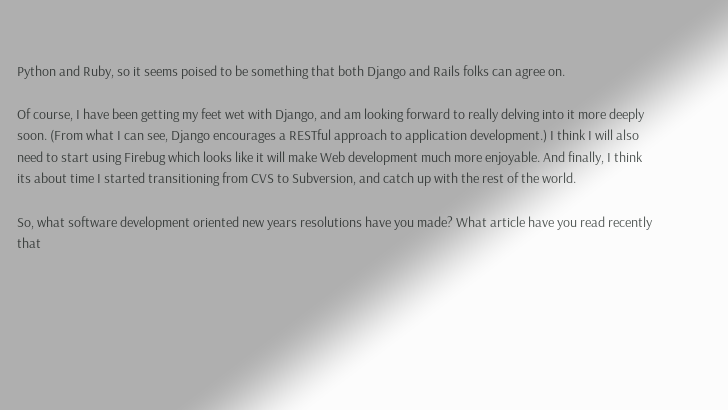Python and Ruby, so it seems poised to be something that both Django and Rails folks can agree on.

Of course, I have been getting my feet wet with Django, and am looking forward to really delving into it more deeply soon. (From what I can see, Django encourages a RESTful approach to application development.) I think I will also need to start using Firebug which looks like it will make Web development much more enjoyable. And finally, I think its about time I started transitioning from CVS to Subversion, and catch up with the rest of the world.

So, what software development oriented new years resolutions have you made? What article have you read recently that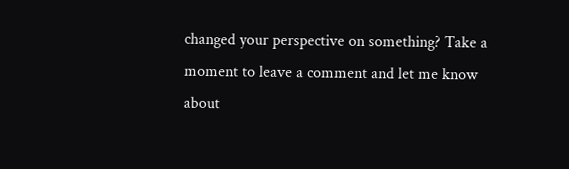changed your perspective on something? Take a moment to leave a comment and let me know about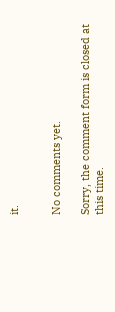it.


No comments yet.

Sorry, the comment form is closed at this time.